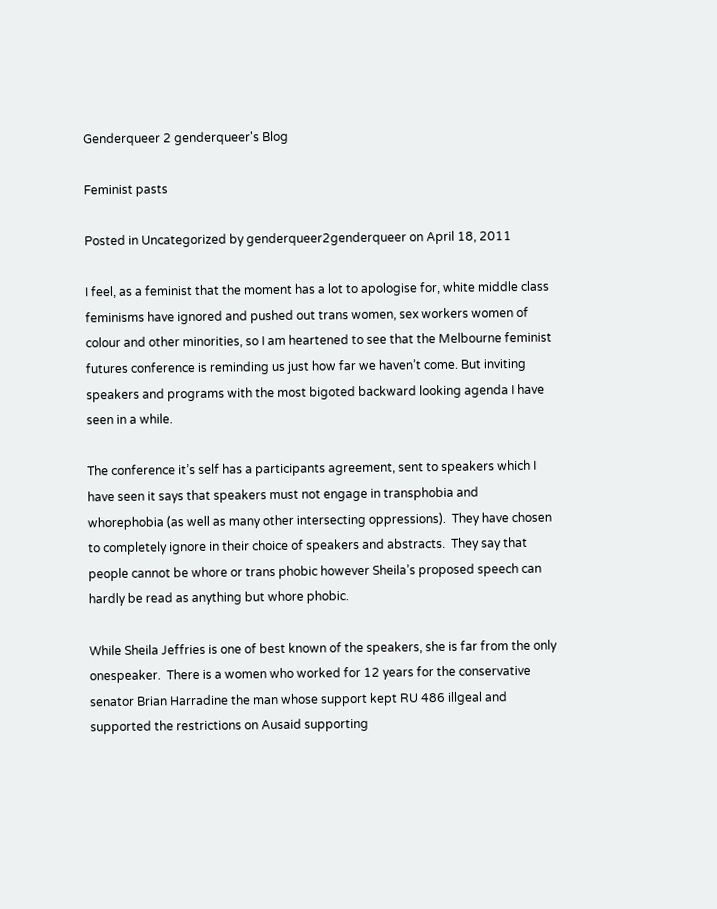Genderqueer 2 genderqueer's Blog

Feminist pasts

Posted in Uncategorized by genderqueer2genderqueer on April 18, 2011

I feel, as a feminist that the moment has a lot to apologise for, white middle class feminisms have ignored and pushed out trans women, sex workers women of colour and other minorities, so I am heartened to see that the Melbourne feminist futures conference is reminding us just how far we haven’t come. But inviting speakers and programs with the most bigoted backward looking agenda I have seen in a while.

The conference it’s self has a participants agreement, sent to speakers which I have seen it says that speakers must not engage in transphobia and whorephobia (as well as many other intersecting oppressions).  They have chosen to completely ignore in their choice of speakers and abstracts.  They say that people cannot be whore or trans phobic however Sheila’s proposed speech can hardly be read as anything but whore phobic.

While Sheila Jeffries is one of best known of the speakers, she is far from the only onespeaker.  There is a women who worked for 12 years for the conservative senator Brian Harradine the man whose support kept RU 486 illgeal and supported the restrictions on Ausaid supporting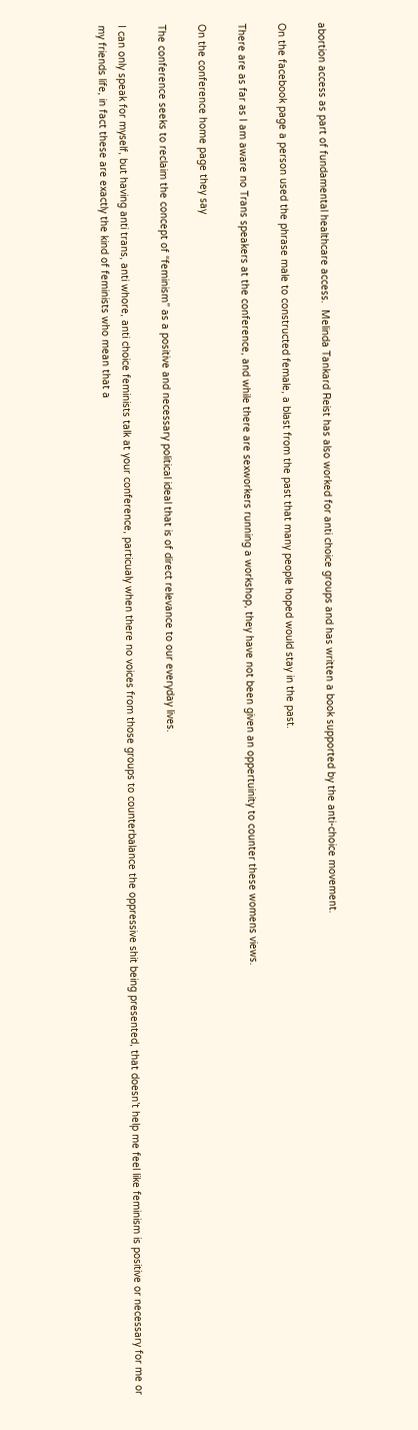abortion access as part of fundamental healthcare access.  Melinda Tankard Reist has also worked for anti choice groups and has written a book supported by the anti-choice movement.

On the facebook page a person used the phrase male to constructed female, a blast from the past that many people hoped would stay in the past.

There are as far as I am aware no Trans speakers at the conference, and while there are sexworkers running a workshop, they have not been given an oppertuinity to counter these womens views.

On the conference home page they say

The conference seeks to reclaim the concept of “feminism” as a positive and necessary political ideal that is of direct relevance to our everyday lives.

I can only speak for myself, but having anti trans, anti whore, anti choice feminists talk at your conference, particualy when there no voices from those groups to counterbalance the oppressive shit being presented, that doesn’t help me feel like feminism is positive or necessary for me or my friends life, in fact these are exactly the kind of feminists who mean that a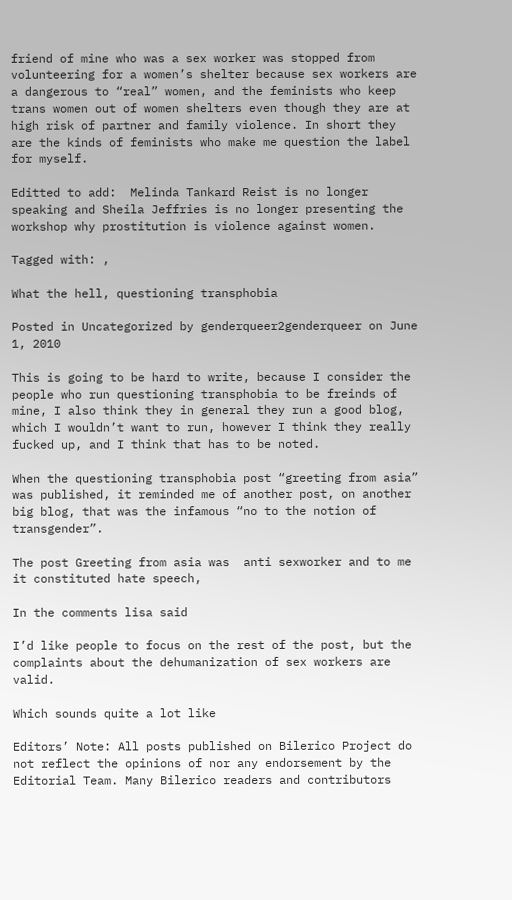friend of mine who was a sex worker was stopped from volunteering for a women’s shelter because sex workers are a dangerous to “real” women, and the feminists who keep trans women out of women shelters even though they are at high risk of partner and family violence. In short they are the kinds of feminists who make me question the label for myself.

Editted to add:  Melinda Tankard Reist is no longer speaking and Sheila Jeffries is no longer presenting the workshop why prostitution is violence against women.

Tagged with: ,

What the hell, questioning transphobia

Posted in Uncategorized by genderqueer2genderqueer on June 1, 2010

This is going to be hard to write, because I consider the people who run questioning transphobia to be freinds of mine, I also think they in general they run a good blog, which I wouldn’t want to run, however I think they really fucked up, and I think that has to be noted.

When the questioning transphobia post “greeting from asia” was published, it reminded me of another post, on another big blog, that was the infamous “no to the notion of transgender”.

The post Greeting from asia was  anti sexworker and to me it constituted hate speech,

In the comments lisa said

I’d like people to focus on the rest of the post, but the complaints about the dehumanization of sex workers are valid.

Which sounds quite a lot like

Editors’ Note: All posts published on Bilerico Project do not reflect the opinions of nor any endorsement by the Editorial Team. Many Bilerico readers and contributors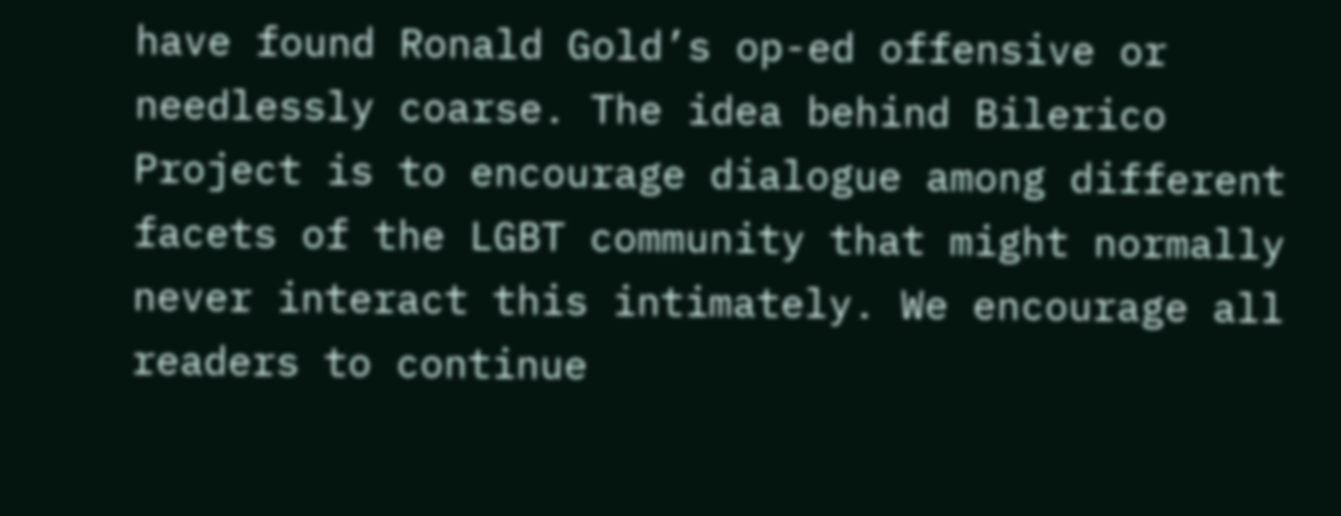have found Ronald Gold’s op-ed offensive or needlessly coarse. The idea behind Bilerico Project is to encourage dialogue among different facets of the LGBT community that might normally never interact this intimately. We encourage all readers to continue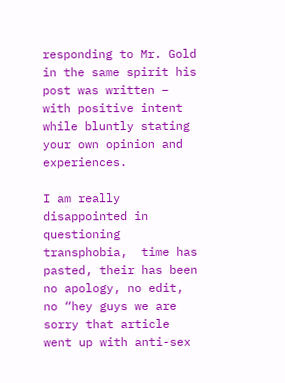responding to Mr. Gold in the same spirit his post was written – with positive intent while bluntly stating your own opinion and experiences.

I am really disappointed in questioning transphobia,  time has pasted, their has been no apology, no edit, no “hey guys we are sorry that article went up with anti-sex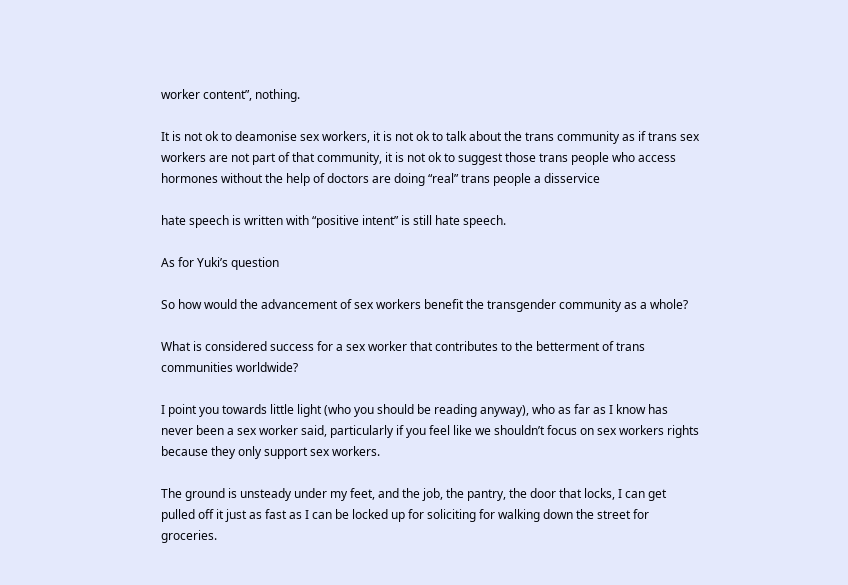worker content”, nothing.

It is not ok to deamonise sex workers, it is not ok to talk about the trans community as if trans sex workers are not part of that community, it is not ok to suggest those trans people who access hormones without the help of doctors are doing “real” trans people a disservice

hate speech is written with “positive intent” is still hate speech.

As for Yuki’s question

So how would the advancement of sex workers benefit the transgender community as a whole?

What is considered success for a sex worker that contributes to the betterment of trans communities worldwide?

I point you towards little light (who you should be reading anyway), who as far as I know has never been a sex worker said, particularly if you feel like we shouldn’t focus on sex workers rights because they only support sex workers.

The ground is unsteady under my feet, and the job, the pantry, the door that locks, I can get pulled off it just as fast as I can be locked up for soliciting for walking down the street for groceries.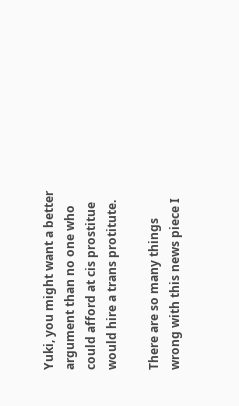Yuki, you might want a better argument than no one who could afford at cis prostitue would hire a trans protitute.

There are so many things wrong with this news piece I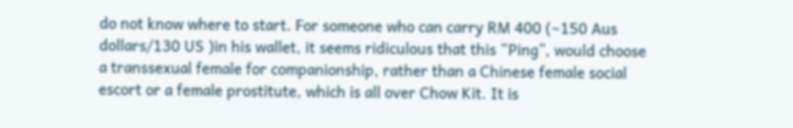do not know where to start. For someone who can carry RM 400 (~150 Aus dollars/130 US )in his wallet, it seems ridiculous that this “Ping”, would choose a transsexual female for companionship, rather than a Chinese female social escort or a female prostitute, which is all over Chow Kit. It is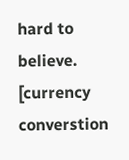hard to believe. [currency converstion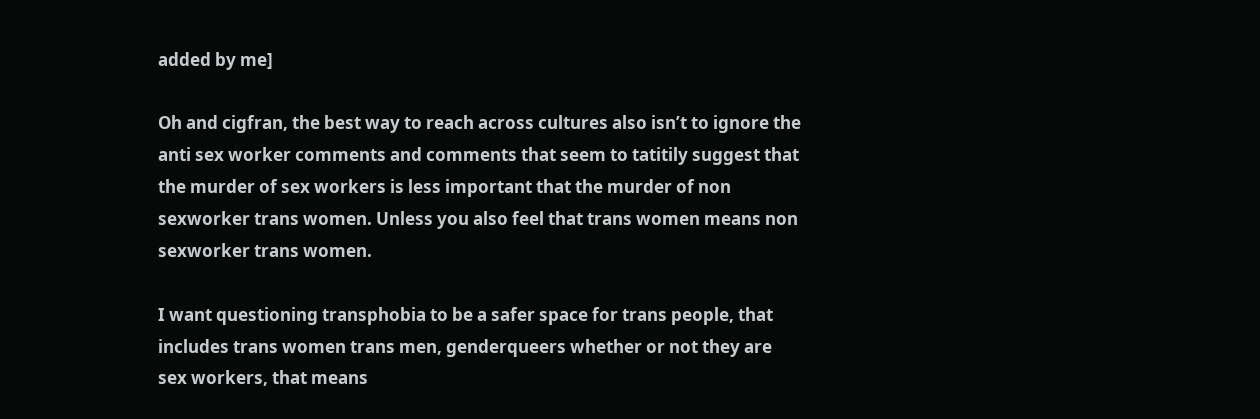added by me]

Oh and cigfran, the best way to reach across cultures also isn’t to ignore the anti sex worker comments and comments that seem to tatitily suggest that the murder of sex workers is less important that the murder of non sexworker trans women. Unless you also feel that trans women means non sexworker trans women.

I want questioning transphobia to be a safer space for trans people, that includes trans women trans men, genderqueers whether or not they are sex workers, that means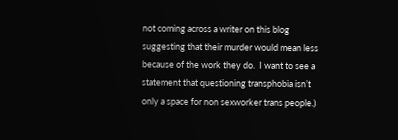not coming across a writer on this blog suggesting that their murder would mean less because of the work they do.  I want to see a statement that questioning transphobia isn’t only a space for non sexworker trans people.)